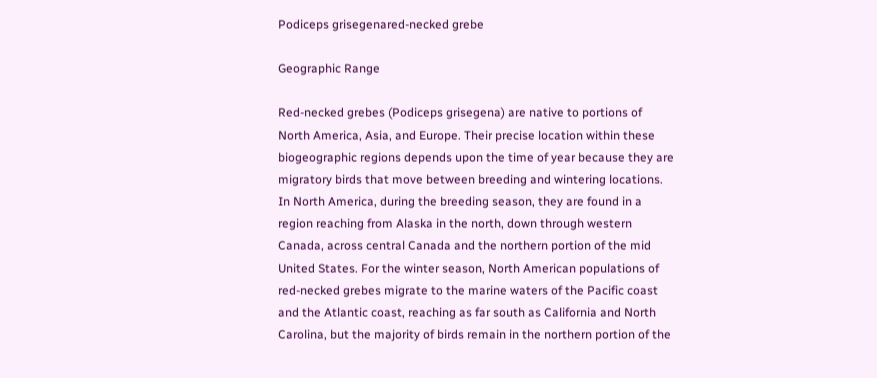Podiceps grisegenared-necked grebe

Geographic Range

Red-necked grebes (Podiceps grisegena) are native to portions of North America, Asia, and Europe. Their precise location within these biogeographic regions depends upon the time of year because they are migratory birds that move between breeding and wintering locations. In North America, during the breeding season, they are found in a region reaching from Alaska in the north, down through western Canada, across central Canada and the northern portion of the mid United States. For the winter season, North American populations of red-necked grebes migrate to the marine waters of the Pacific coast and the Atlantic coast, reaching as far south as California and North Carolina, but the majority of birds remain in the northern portion of the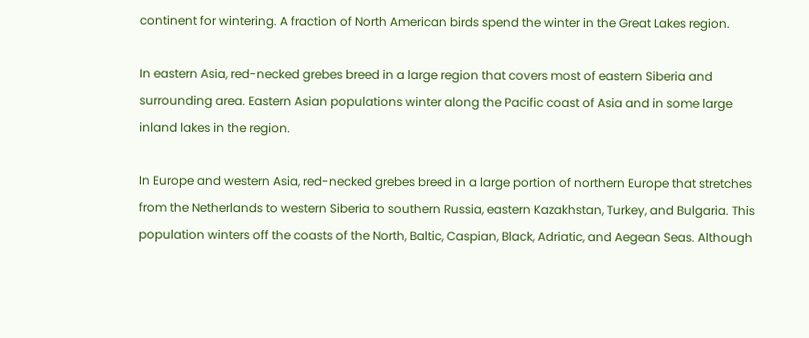continent for wintering. A fraction of North American birds spend the winter in the Great Lakes region.

In eastern Asia, red-necked grebes breed in a large region that covers most of eastern Siberia and surrounding area. Eastern Asian populations winter along the Pacific coast of Asia and in some large inland lakes in the region.

In Europe and western Asia, red-necked grebes breed in a large portion of northern Europe that stretches from the Netherlands to western Siberia to southern Russia, eastern Kazakhstan, Turkey, and Bulgaria. This population winters off the coasts of the North, Baltic, Caspian, Black, Adriatic, and Aegean Seas. Although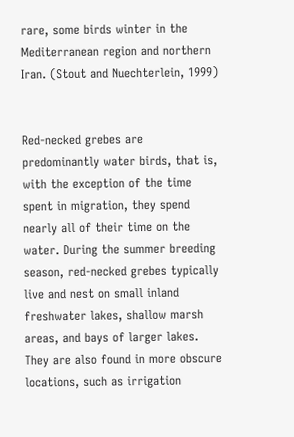rare, some birds winter in the Mediterranean region and northern Iran. (Stout and Nuechterlein, 1999)


Red-necked grebes are predominantly water birds, that is, with the exception of the time spent in migration, they spend nearly all of their time on the water. During the summer breeding season, red-necked grebes typically live and nest on small inland freshwater lakes, shallow marsh areas, and bays of larger lakes. They are also found in more obscure locations, such as irrigation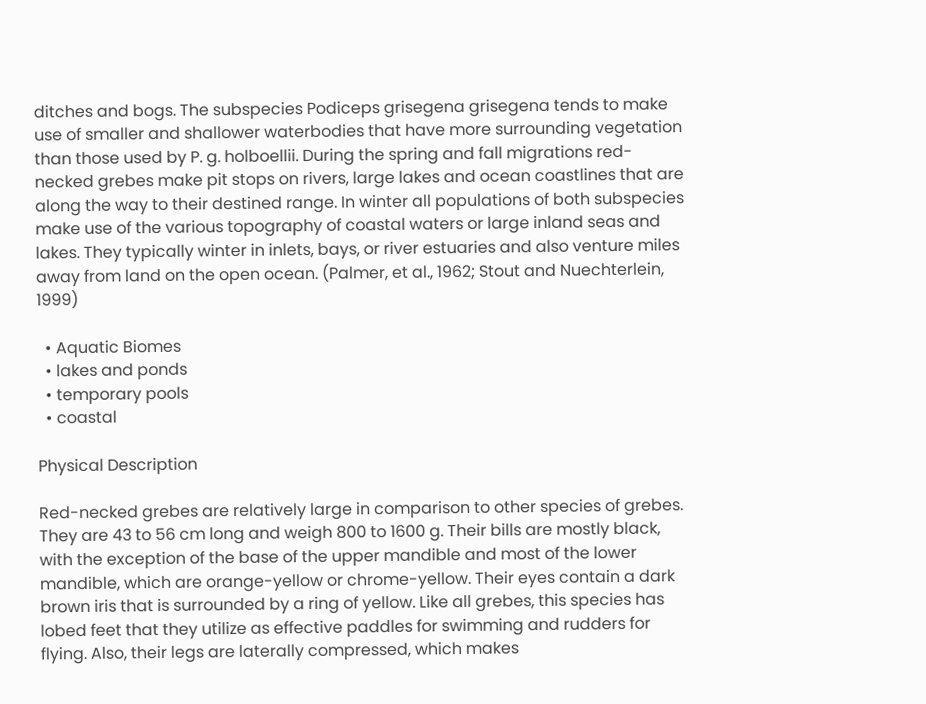ditches and bogs. The subspecies Podiceps grisegena grisegena tends to make use of smaller and shallower waterbodies that have more surrounding vegetation than those used by P. g. holboellii. During the spring and fall migrations red-necked grebes make pit stops on rivers, large lakes and ocean coastlines that are along the way to their destined range. In winter all populations of both subspecies make use of the various topography of coastal waters or large inland seas and lakes. They typically winter in inlets, bays, or river estuaries and also venture miles away from land on the open ocean. (Palmer, et al., 1962; Stout and Nuechterlein, 1999)

  • Aquatic Biomes
  • lakes and ponds
  • temporary pools
  • coastal

Physical Description

Red-necked grebes are relatively large in comparison to other species of grebes. They are 43 to 56 cm long and weigh 800 to 1600 g. Their bills are mostly black, with the exception of the base of the upper mandible and most of the lower mandible, which are orange-yellow or chrome-yellow. Their eyes contain a dark brown iris that is surrounded by a ring of yellow. Like all grebes, this species has lobed feet that they utilize as effective paddles for swimming and rudders for flying. Also, their legs are laterally compressed, which makes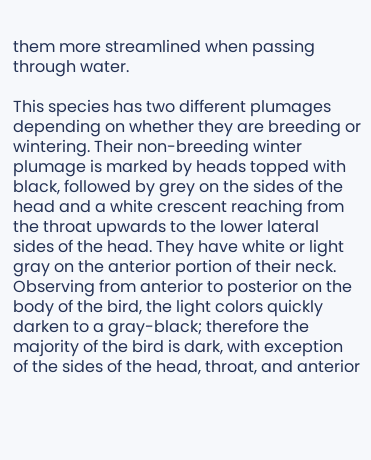them more streamlined when passing through water.

This species has two different plumages depending on whether they are breeding or wintering. Their non-breeding winter plumage is marked by heads topped with black, followed by grey on the sides of the head and a white crescent reaching from the throat upwards to the lower lateral sides of the head. They have white or light gray on the anterior portion of their neck. Observing from anterior to posterior on the body of the bird, the light colors quickly darken to a gray-black; therefore the majority of the bird is dark, with exception of the sides of the head, throat, and anterior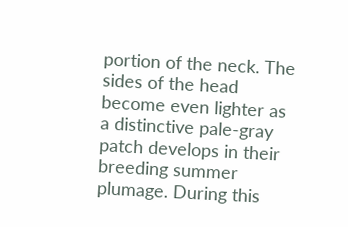portion of the neck. The sides of the head become even lighter as a distinctive pale-gray patch develops in their breeding summer plumage. During this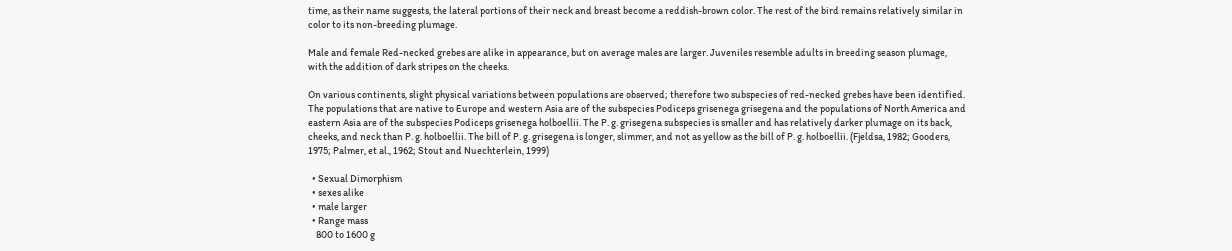time, as their name suggests, the lateral portions of their neck and breast become a reddish-brown color. The rest of the bird remains relatively similar in color to its non-breeding plumage.

Male and female Red-necked grebes are alike in appearance, but on average males are larger. Juveniles resemble adults in breeding season plumage, with the addition of dark stripes on the cheeks.

On various continents, slight physical variations between populations are observed; therefore two subspecies of red-necked grebes have been identified. The populations that are native to Europe and western Asia are of the subspecies Podiceps grisenega grisegena and the populations of North America and eastern Asia are of the subspecies Podiceps grisenega holboellii. The P. g. grisegena subspecies is smaller and has relatively darker plumage on its back, cheeks, and neck than P. g. holboellii. The bill of P. g. grisegena is longer, slimmer, and not as yellow as the bill of P. g. holboellii. (Fjeldsa, 1982; Gooders, 1975; Palmer, et al., 1962; Stout and Nuechterlein, 1999)

  • Sexual Dimorphism
  • sexes alike
  • male larger
  • Range mass
    800 to 1600 g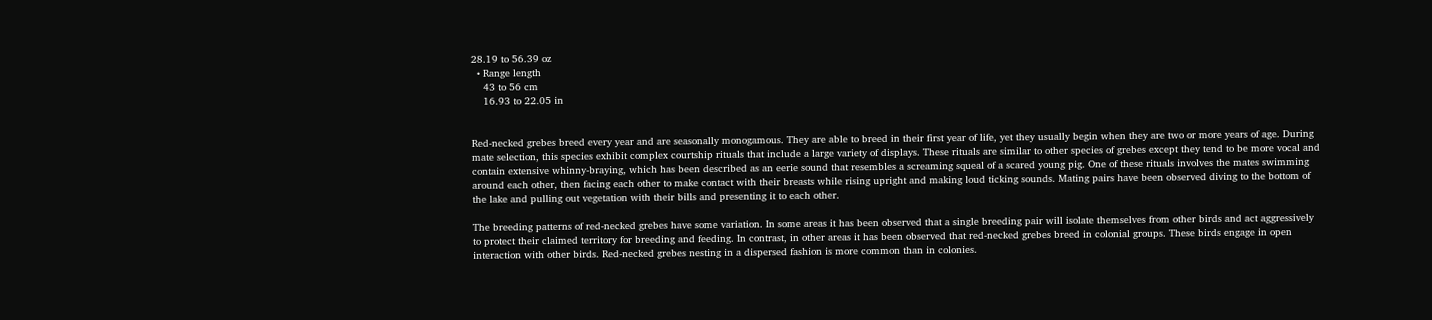28.19 to 56.39 oz
  • Range length
    43 to 56 cm
    16.93 to 22.05 in


Red-necked grebes breed every year and are seasonally monogamous. They are able to breed in their first year of life, yet they usually begin when they are two or more years of age. During mate selection, this species exhibit complex courtship rituals that include a large variety of displays. These rituals are similar to other species of grebes except they tend to be more vocal and contain extensive whinny-braying, which has been described as an eerie sound that resembles a screaming squeal of a scared young pig. One of these rituals involves the mates swimming around each other, then facing each other to make contact with their breasts while rising upright and making loud ticking sounds. Mating pairs have been observed diving to the bottom of the lake and pulling out vegetation with their bills and presenting it to each other.

The breeding patterns of red-necked grebes have some variation. In some areas it has been observed that a single breeding pair will isolate themselves from other birds and act aggressively to protect their claimed territory for breeding and feeding. In contrast, in other areas it has been observed that red-necked grebes breed in colonial groups. These birds engage in open interaction with other birds. Red-necked grebes nesting in a dispersed fashion is more common than in colonies.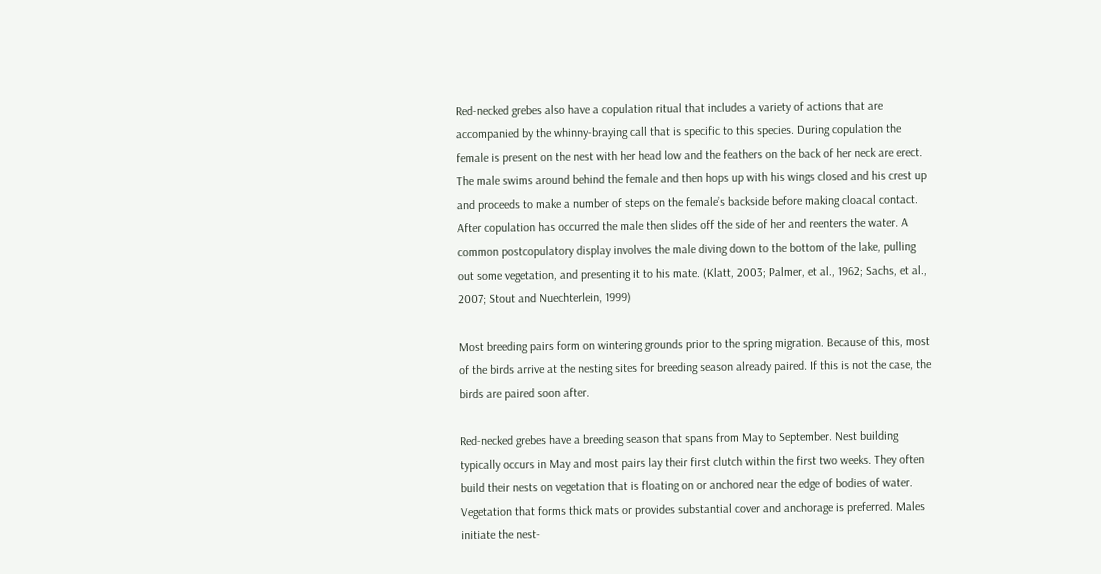Red-necked grebes also have a copulation ritual that includes a variety of actions that are accompanied by the whinny-braying call that is specific to this species. During copulation the female is present on the nest with her head low and the feathers on the back of her neck are erect. The male swims around behind the female and then hops up with his wings closed and his crest up and proceeds to make a number of steps on the female’s backside before making cloacal contact. After copulation has occurred the male then slides off the side of her and reenters the water. A common postcopulatory display involves the male diving down to the bottom of the lake, pulling out some vegetation, and presenting it to his mate. (Klatt, 2003; Palmer, et al., 1962; Sachs, et al., 2007; Stout and Nuechterlein, 1999)

Most breeding pairs form on wintering grounds prior to the spring migration. Because of this, most of the birds arrive at the nesting sites for breeding season already paired. If this is not the case, the birds are paired soon after.

Red-necked grebes have a breeding season that spans from May to September. Nest building typically occurs in May and most pairs lay their first clutch within the first two weeks. They often build their nests on vegetation that is floating on or anchored near the edge of bodies of water. Vegetation that forms thick mats or provides substantial cover and anchorage is preferred. Males initiate the nest-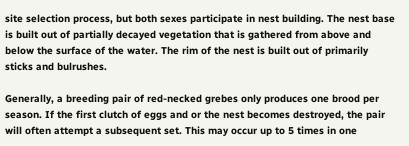site selection process, but both sexes participate in nest building. The nest base is built out of partially decayed vegetation that is gathered from above and below the surface of the water. The rim of the nest is built out of primarily sticks and bulrushes.

Generally, a breeding pair of red-necked grebes only produces one brood per season. If the first clutch of eggs and or the nest becomes destroyed, the pair will often attempt a subsequent set. This may occur up to 5 times in one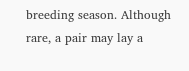breeding season. Although rare, a pair may lay a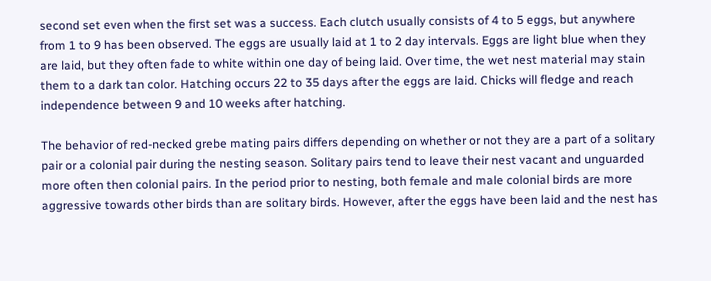second set even when the first set was a success. Each clutch usually consists of 4 to 5 eggs, but anywhere from 1 to 9 has been observed. The eggs are usually laid at 1 to 2 day intervals. Eggs are light blue when they are laid, but they often fade to white within one day of being laid. Over time, the wet nest material may stain them to a dark tan color. Hatching occurs 22 to 35 days after the eggs are laid. Chicks will fledge and reach independence between 9 and 10 weeks after hatching.

The behavior of red-necked grebe mating pairs differs depending on whether or not they are a part of a solitary pair or a colonial pair during the nesting season. Solitary pairs tend to leave their nest vacant and unguarded more often then colonial pairs. In the period prior to nesting, both female and male colonial birds are more aggressive towards other birds than are solitary birds. However, after the eggs have been laid and the nest has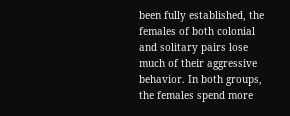been fully established, the females of both colonial and solitary pairs lose much of their aggressive behavior. In both groups, the females spend more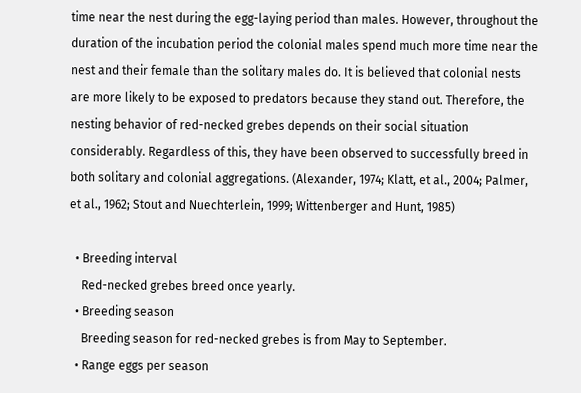time near the nest during the egg-laying period than males. However, throughout the duration of the incubation period the colonial males spend much more time near the nest and their female than the solitary males do. It is believed that colonial nests are more likely to be exposed to predators because they stand out. Therefore, the nesting behavior of red-necked grebes depends on their social situation considerably. Regardless of this, they have been observed to successfully breed in both solitary and colonial aggregations. (Alexander, 1974; Klatt, et al., 2004; Palmer, et al., 1962; Stout and Nuechterlein, 1999; Wittenberger and Hunt, 1985)

  • Breeding interval
    Red-necked grebes breed once yearly.
  • Breeding season
    Breeding season for red-necked grebes is from May to September.
  • Range eggs per season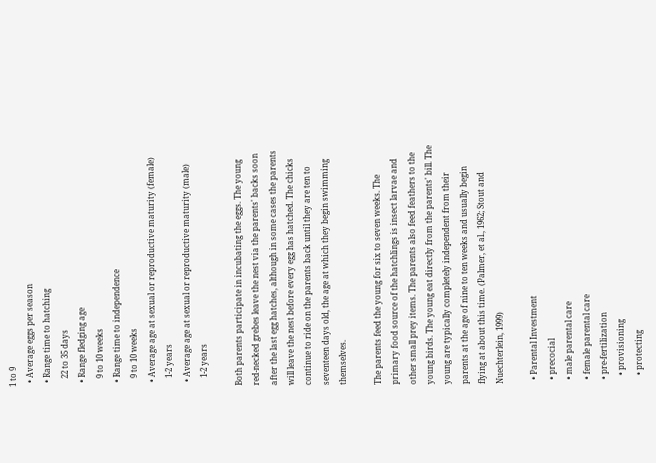1 to 9
  • Average eggs per season
  • Range time to hatching
    22 to 35 days
  • Range fledging age
    9 to 10 weeks
  • Range time to independence
    9 to 10 weeks
  • Average age at sexual or reproductive maturity (female)
    1-2 years
  • Average age at sexual or reproductive maturity (male)
    1-2 years

Both parents participate in incubating the eggs. The young red-necked grebes leave the nest via the parents' backs soon after the last egg hatches, although in some cases the parents will leave the nest before every egg has hatched. The chicks continue to ride on the parents back until they are ten to seventeen days old, the age at which they begin swimming themselves.

The parents feed the young for six to seven weeks. The primary food source of the hatchlings is insect larvae and other small prey items. The parents also feed feathers to the young birds. The young eat directly from the parents' bill. The young are typically completely independent from their parents at the age of nine to ten weeks and usually begin flying at about this time. (Palmer, et al., 1962; Stout and Nuechterlein, 1999)

  • Parental Investment
  • precocial
  • male parental care
  • female parental care
  • pre-fertilization
    • provisioning
    • protecting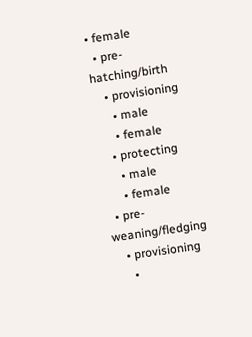• female
  • pre-hatching/birth
    • provisioning
      • male
      • female
    • protecting
      • male
      • female
  • pre-weaning/fledging
    • provisioning
      •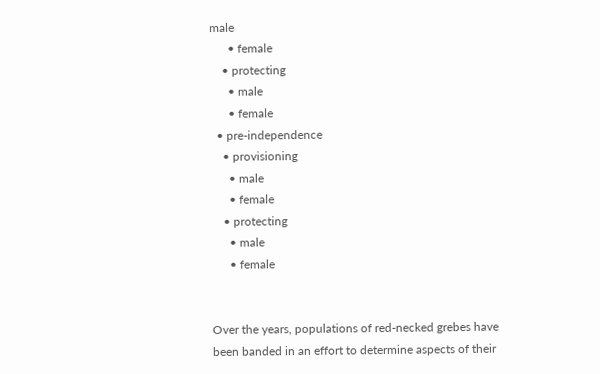male
      • female
    • protecting
      • male
      • female
  • pre-independence
    • provisioning
      • male
      • female
    • protecting
      • male
      • female


Over the years, populations of red-necked grebes have been banded in an effort to determine aspects of their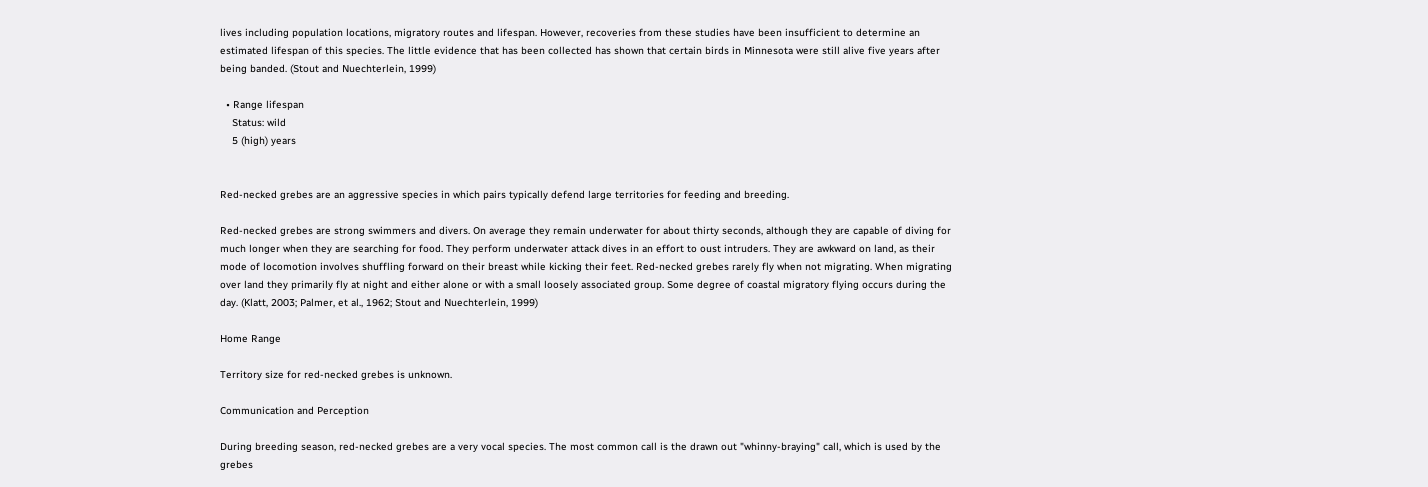lives including population locations, migratory routes and lifespan. However, recoveries from these studies have been insufficient to determine an estimated lifespan of this species. The little evidence that has been collected has shown that certain birds in Minnesota were still alive five years after being banded. (Stout and Nuechterlein, 1999)

  • Range lifespan
    Status: wild
    5 (high) years


Red-necked grebes are an aggressive species in which pairs typically defend large territories for feeding and breeding.

Red-necked grebes are strong swimmers and divers. On average they remain underwater for about thirty seconds, although they are capable of diving for much longer when they are searching for food. They perform underwater attack dives in an effort to oust intruders. They are awkward on land, as their mode of locomotion involves shuffling forward on their breast while kicking their feet. Red-necked grebes rarely fly when not migrating. When migrating over land they primarily fly at night and either alone or with a small loosely associated group. Some degree of coastal migratory flying occurs during the day. (Klatt, 2003; Palmer, et al., 1962; Stout and Nuechterlein, 1999)

Home Range

Territory size for red-necked grebes is unknown.

Communication and Perception

During breeding season, red-necked grebes are a very vocal species. The most common call is the drawn out "whinny-braying" call, which is used by the grebes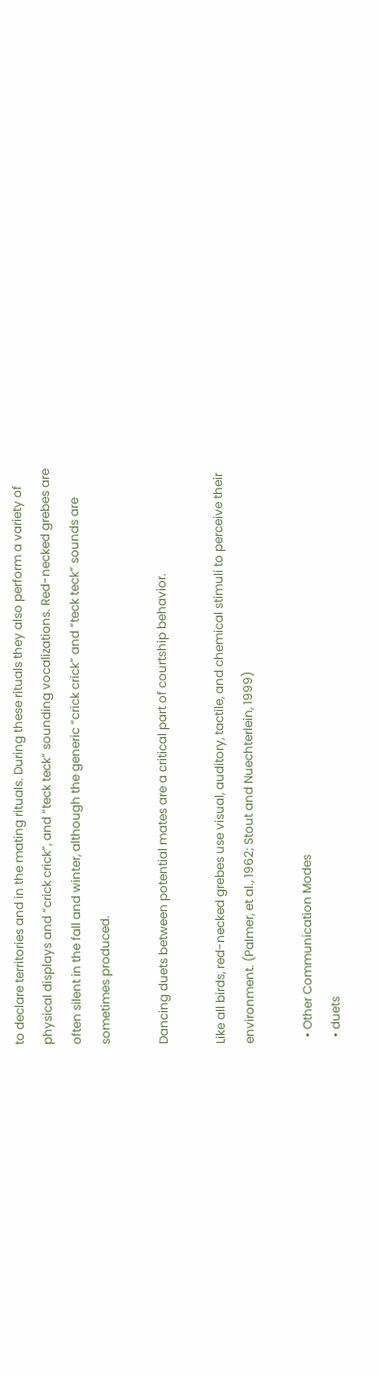to declare territories and in the mating rituals. During these rituals they also perform a variety of physical displays and “crick crick”, and “teck teck” sounding vocalizations. Red-necked grebes are often silent in the fall and winter, although the generic “crick crick” and “teck teck” sounds are sometimes produced.

Dancing duets between potential mates are a critical part of courtship behavior.

Like all birds, red-necked grebes use visual, auditory, tactile, and chemical stimuli to perceive their environment. (Palmer, et al., 1962; Stout and Nuechterlein, 1999)

  • Other Communication Modes
  • duets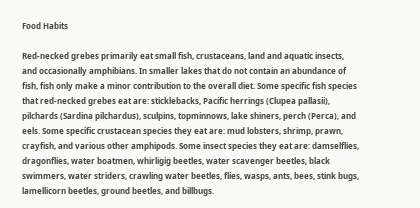Food Habits

Red-necked grebes primarily eat small fish, crustaceans, land and aquatic insects, and occasionally amphibians. In smaller lakes that do not contain an abundance of fish, fish only make a minor contribution to the overall diet. Some specific fish species that red-necked grebes eat are: sticklebacks, Pacific herrings (Clupea pallasii), pilchards (Sardina pilchardus), sculpins, topminnows, lake shiners, perch (Perca), and eels. Some specific crustacean species they eat are: mud lobsters, shrimp, prawn, crayfish, and various other amphipods. Some insect species they eat are: damselflies, dragonflies, water boatmen, whirligig beetles, water scavenger beetles, black swimmers, water striders, crawling water beetles, flies, wasps, ants, bees, stink bugs, lamellicorn beetles, ground beetles, and billbugs.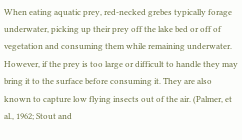When eating aquatic prey, red-necked grebes typically forage underwater, picking up their prey off the lake bed or off of vegetation and consuming them while remaining underwater. However, if the prey is too large or difficult to handle they may bring it to the surface before consuming it. They are also known to capture low flying insects out of the air. (Palmer, et al., 1962; Stout and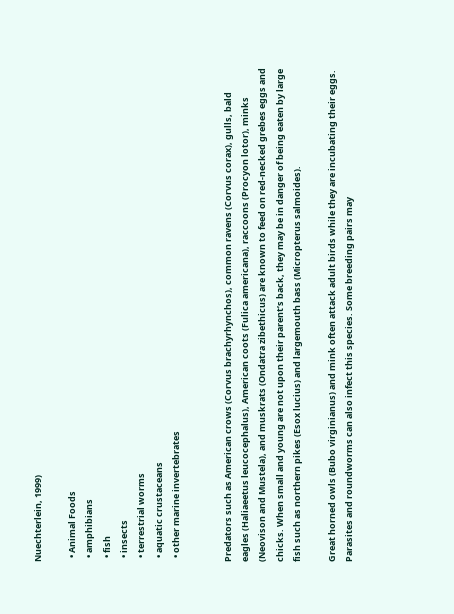Nuechterlein, 1999)

  • Animal Foods
  • amphibians
  • fish
  • insects
  • terrestrial worms
  • aquatic crustaceans
  • other marine invertebrates


Predators such as American crows (Corvus brachyrhynchos), common ravens (Corvus corax), gulls, bald eagles (Haliaeetus leucocephalus), American coots (Fulica americana), raccoons (Procyon lotor), minks (Neovison and Mustela), and muskrats (Ondatra zibethicus) are known to feed on red-necked grebes eggs and chicks. When small and young are not upon their parent’s back, they may be in danger of being eaten by large fish such as northern pikes (Esox lucius) and largemouth bass (Micropterus salmoides).

Great horned owls (Bubo virginianus) and mink often attack adult birds while they are incubating their eggs. Parasites and roundworms can also infect this species. Some breeding pairs may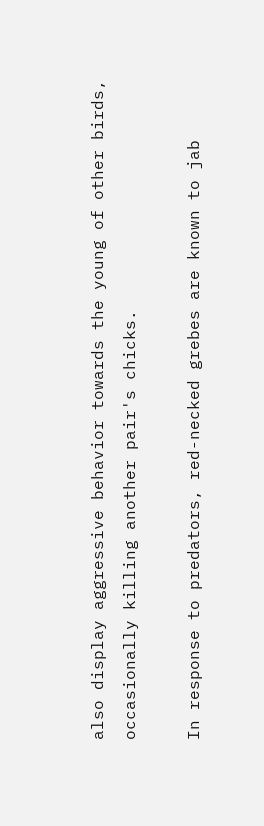also display aggressive behavior towards the young of other birds, occasionally killing another pair's chicks.

In response to predators, red-necked grebes are known to jab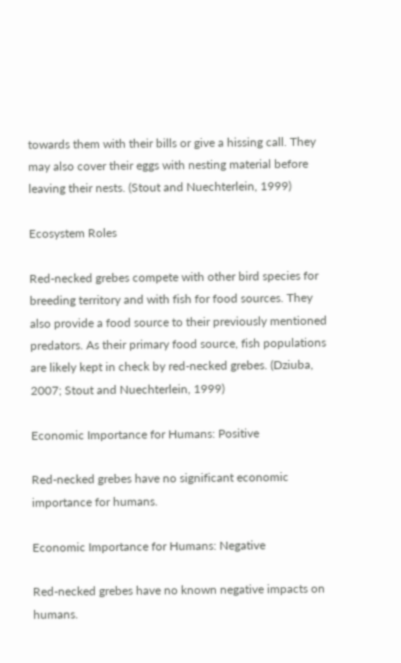towards them with their bills or give a hissing call. They may also cover their eggs with nesting material before leaving their nests. (Stout and Nuechterlein, 1999)

Ecosystem Roles

Red-necked grebes compete with other bird species for breeding territory and with fish for food sources. They also provide a food source to their previously mentioned predators. As their primary food source, fish populations are likely kept in check by red-necked grebes. (Dziuba, 2007; Stout and Nuechterlein, 1999)

Economic Importance for Humans: Positive

Red-necked grebes have no significant economic importance for humans.

Economic Importance for Humans: Negative

Red-necked grebes have no known negative impacts on humans.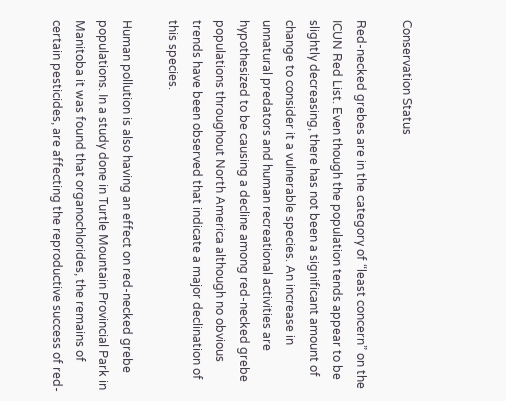Conservation Status

Red-necked grebes are in the category of “least concern” on the ICUN Red List. Even though the population tends appear to be slightly decreasing, there has not been a significant amount of change to consider it a vulnerable species. An increase in unnatural predators and human recreational activities are hypothesized to be causing a decline among red-necked grebe populations throughout North America although no obvious trends have been observed that indicate a major declination of this species.

Human pollution is also having an effect on red-necked grebe populations. In a study done in Turtle Mountain Provincial Park in Manitoba it was found that organochlorides, the remains of certain pesticides, are affecting the reproductive success of red-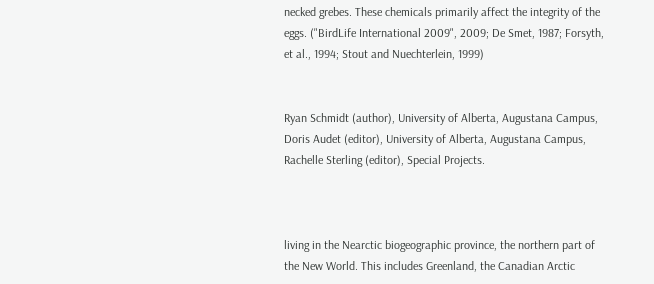necked grebes. These chemicals primarily affect the integrity of the eggs. ("BirdLife International 2009", 2009; De Smet, 1987; Forsyth, et al., 1994; Stout and Nuechterlein, 1999)


Ryan Schmidt (author), University of Alberta, Augustana Campus, Doris Audet (editor), University of Alberta, Augustana Campus, Rachelle Sterling (editor), Special Projects.



living in the Nearctic biogeographic province, the northern part of the New World. This includes Greenland, the Canadian Arctic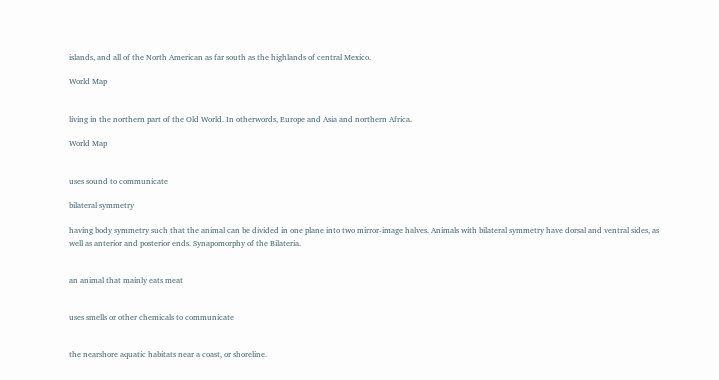islands, and all of the North American as far south as the highlands of central Mexico.

World Map


living in the northern part of the Old World. In otherwords, Europe and Asia and northern Africa.

World Map


uses sound to communicate

bilateral symmetry

having body symmetry such that the animal can be divided in one plane into two mirror-image halves. Animals with bilateral symmetry have dorsal and ventral sides, as well as anterior and posterior ends. Synapomorphy of the Bilateria.


an animal that mainly eats meat


uses smells or other chemicals to communicate


the nearshore aquatic habitats near a coast, or shoreline.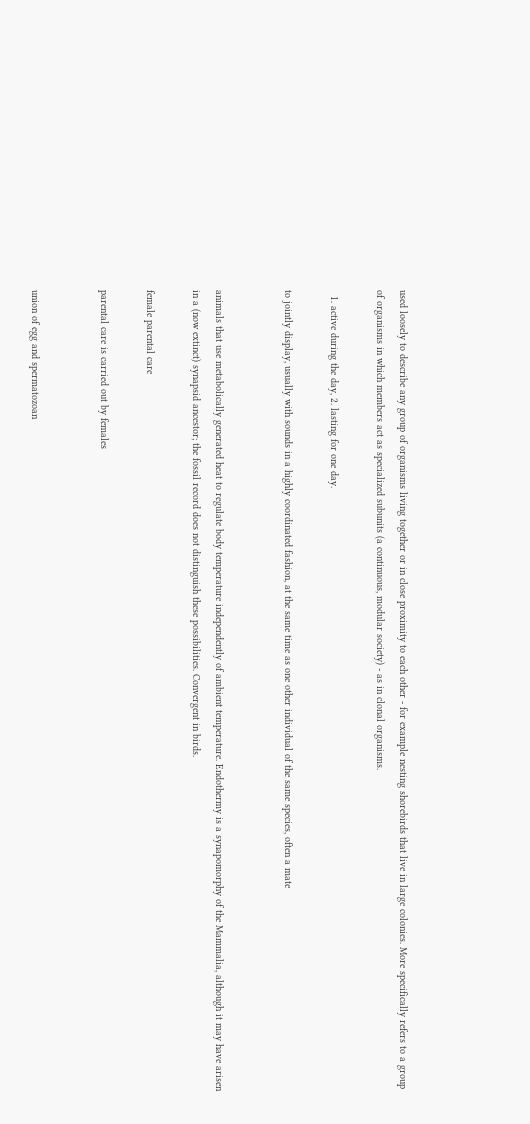used loosely to describe any group of organisms living together or in close proximity to each other - for example nesting shorebirds that live in large colonies. More specifically refers to a group of organisms in which members act as specialized subunits (a continuous, modular society) - as in clonal organisms.

  1. active during the day, 2. lasting for one day.

to jointly display, usually with sounds in a highly coordinated fashion, at the same time as one other individual of the same species, often a mate


animals that use metabolically generated heat to regulate body temperature independently of ambient temperature. Endothermy is a synapomorphy of the Mammalia, although it may have arisen in a (now extinct) synapsid ancestor; the fossil record does not distinguish these possibilities. Convergent in birds.

female parental care

parental care is carried out by females


union of egg and spermatozoan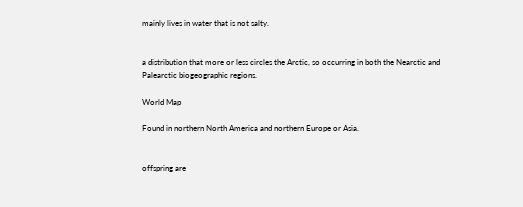mainly lives in water that is not salty.


a distribution that more or less circles the Arctic, so occurring in both the Nearctic and Palearctic biogeographic regions.

World Map

Found in northern North America and northern Europe or Asia.


offspring are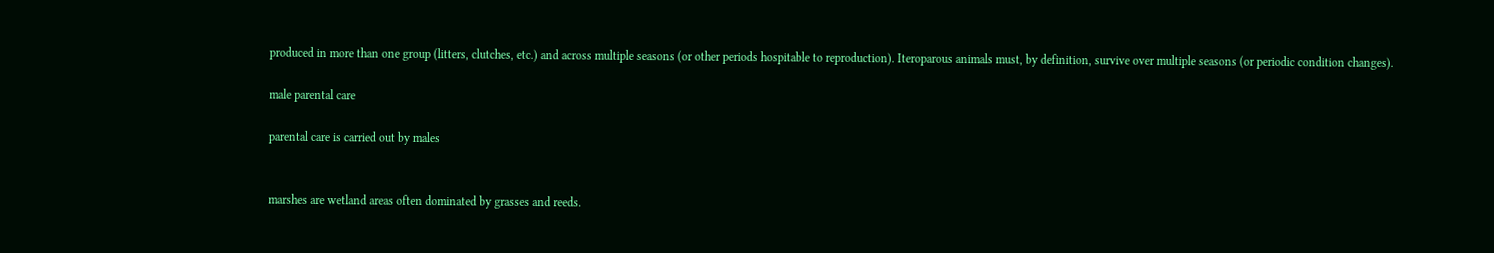produced in more than one group (litters, clutches, etc.) and across multiple seasons (or other periods hospitable to reproduction). Iteroparous animals must, by definition, survive over multiple seasons (or periodic condition changes).

male parental care

parental care is carried out by males


marshes are wetland areas often dominated by grasses and reeds.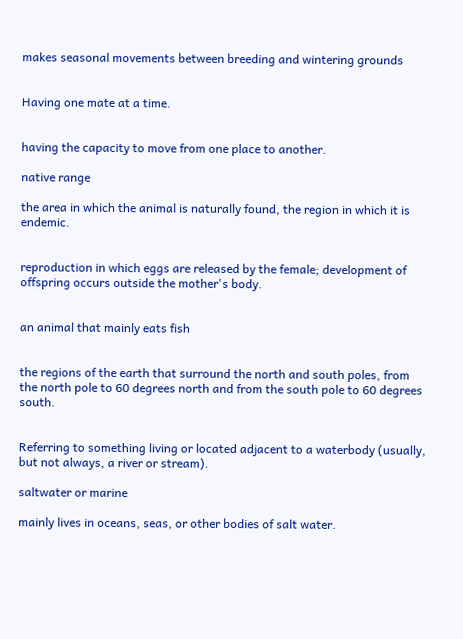makes seasonal movements between breeding and wintering grounds


Having one mate at a time.


having the capacity to move from one place to another.

native range

the area in which the animal is naturally found, the region in which it is endemic.


reproduction in which eggs are released by the female; development of offspring occurs outside the mother's body.


an animal that mainly eats fish


the regions of the earth that surround the north and south poles, from the north pole to 60 degrees north and from the south pole to 60 degrees south.


Referring to something living or located adjacent to a waterbody (usually, but not always, a river or stream).

saltwater or marine

mainly lives in oceans, seas, or other bodies of salt water.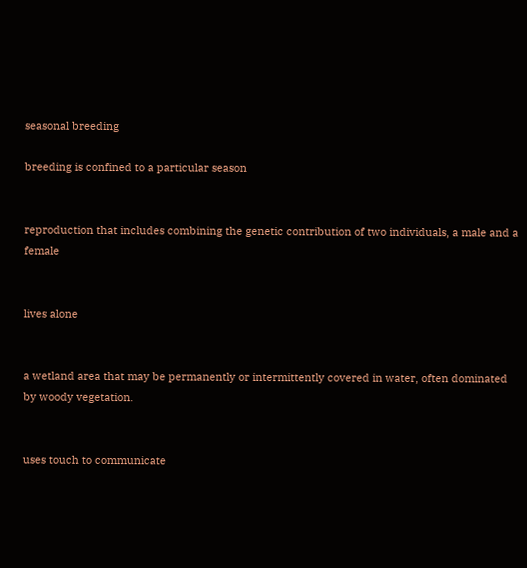seasonal breeding

breeding is confined to a particular season


reproduction that includes combining the genetic contribution of two individuals, a male and a female


lives alone


a wetland area that may be permanently or intermittently covered in water, often dominated by woody vegetation.


uses touch to communicate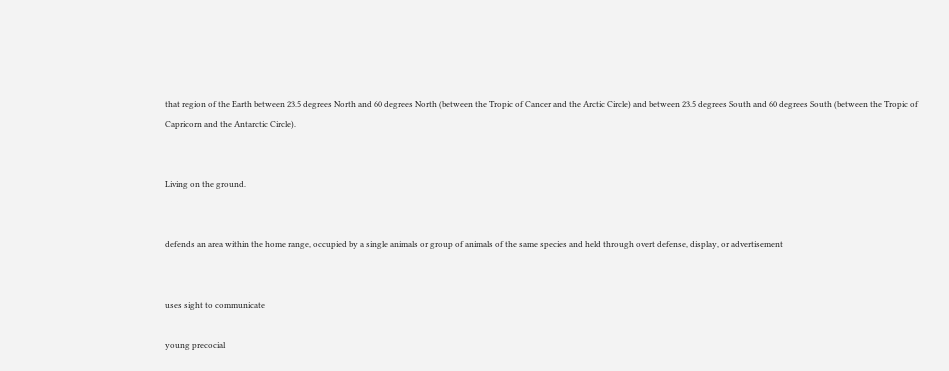that region of the Earth between 23.5 degrees North and 60 degrees North (between the Tropic of Cancer and the Arctic Circle) and between 23.5 degrees South and 60 degrees South (between the Tropic of Capricorn and the Antarctic Circle).


Living on the ground.


defends an area within the home range, occupied by a single animals or group of animals of the same species and held through overt defense, display, or advertisement


uses sight to communicate

young precocial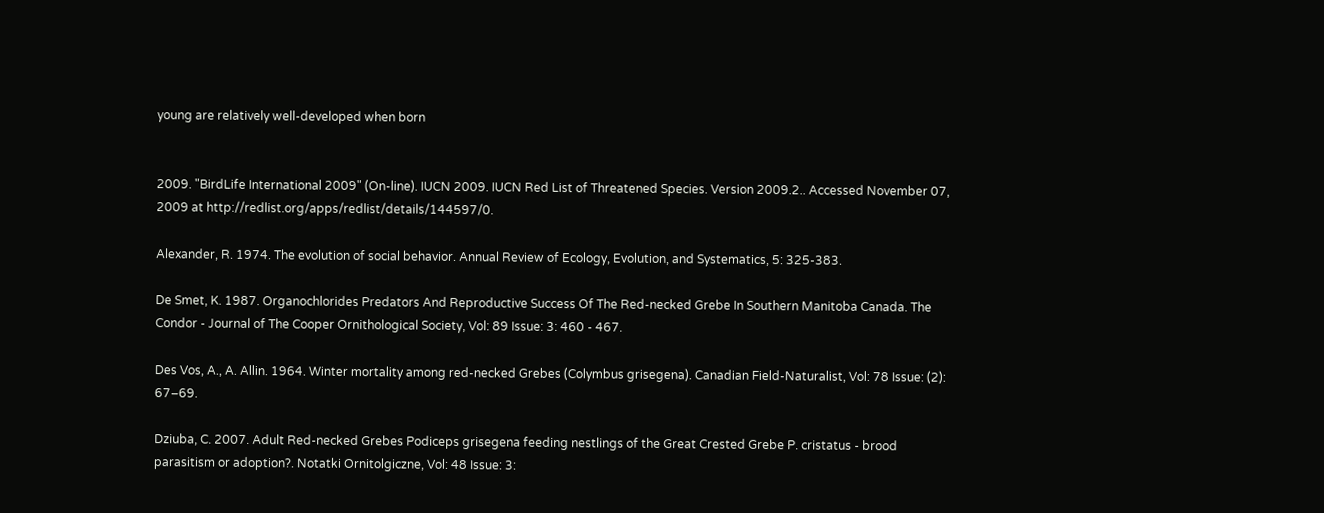young are relatively well-developed when born


2009. "BirdLife International 2009" (On-line). IUCN 2009. IUCN Red List of Threatened Species. Version 2009.2.. Accessed November 07, 2009 at http://redlist.org/apps/redlist/details/144597/0.

Alexander, R. 1974. The evolution of social behavior. Annual Review of Ecology, Evolution, and Systematics, 5: 325-383.

De Smet, K. 1987. Organochlorides Predators And Reproductive Success Of The Red-necked Grebe In Southern Manitoba Canada. The Condor - Journal of The Cooper Ornithological Society, Vol: 89 Issue: 3: 460 - 467.

Des Vos, A., A. Allin. 1964. Winter mortality among red-necked Grebes (Colymbus grisegena). Canadian Field-Naturalist, Vol: 78 Issue: (2): 67–69.

Dziuba, C. 2007. Adult Red-necked Grebes Podiceps grisegena feeding nestlings of the Great Crested Grebe P. cristatus - brood parasitism or adoption?. Notatki Ornitolgiczne, Vol: 48 Issue: 3: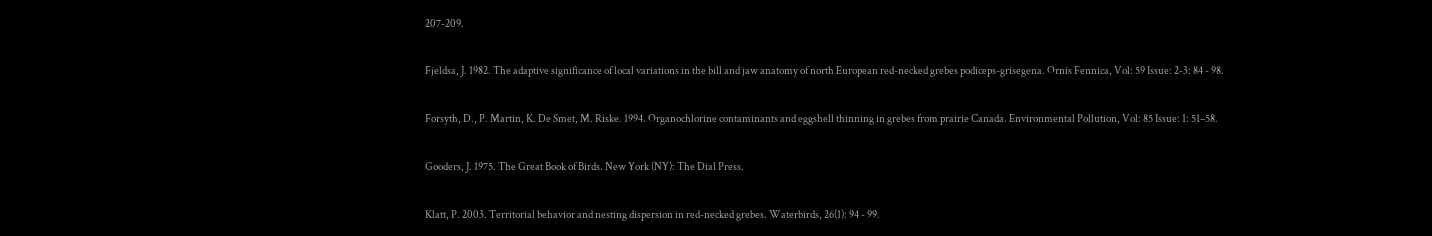207-209.

Fjeldsa, J. 1982. The adaptive significance of local variations in the bill and jaw anatomy of north European red-necked grebes podiceps-grisegena. Ornis Fennica, Vol: 59 Issue: 2-3: 84 - 98.

Forsyth, D., P. Martin, K. De Smet, M. Riske. 1994. Organochlorine contaminants and eggshell thinning in grebes from prairie Canada. Environmental Pollution, Vol: 85 Issue: 1: 51–58.

Gooders, J. 1975. The Great Book of Birds. New York (NY): The Dial Press.

Klatt, P. 2003. Territorial behavior and nesting dispersion in red-necked grebes. Waterbirds, 26(1): 94 - 99.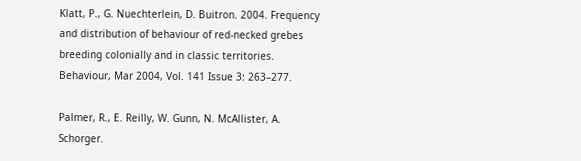Klatt, P., G. Nuechterlein, D. Buitron. 2004. Frequency and distribution of behaviour of red-necked grebes breeding colonially and in classic territories. Behaviour, Mar 2004, Vol. 141 Issue 3: 263–277.

Palmer, R., E. Reilly, W. Gunn, N. McAllister, A. Schorger.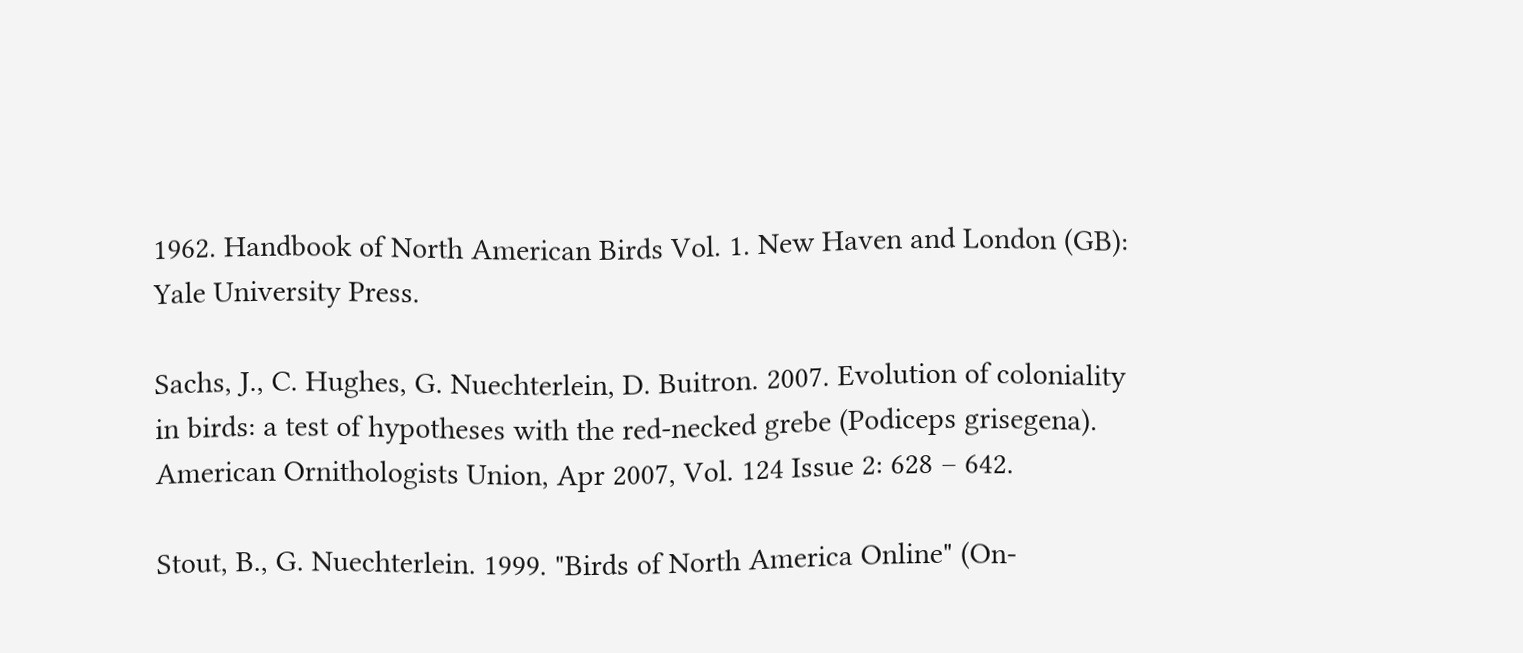1962. Handbook of North American Birds Vol. 1. New Haven and London (GB): Yale University Press.

Sachs, J., C. Hughes, G. Nuechterlein, D. Buitron. 2007. Evolution of coloniality in birds: a test of hypotheses with the red-necked grebe (Podiceps grisegena). American Ornithologists Union, Apr 2007, Vol. 124 Issue 2: 628 – 642.

Stout, B., G. Nuechterlein. 1999. "Birds of North America Online" (On-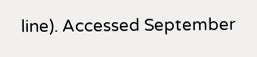line). Accessed September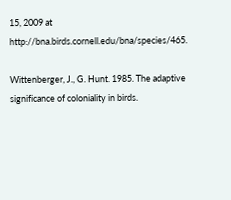15, 2009 at http://bna.birds.cornell.edu/bna/species/465.

Wittenberger, J., G. Hunt. 1985. The adaptive significance of coloniality in birds.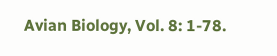Avian Biology, Vol. 8: 1-78.